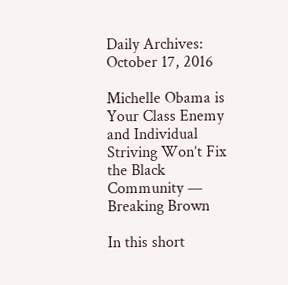Daily Archives: October 17, 2016

Michelle Obama is Your Class Enemy and Individual Striving Won’t Fix the Black Community — Breaking Brown

In this short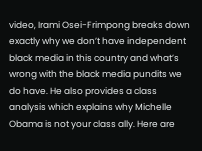video, Irami Osei-Frimpong breaks down exactly why we don’t have independent black media in this country and what’s wrong with the black media pundits we do have. He also provides a class analysis which explains why Michelle Obama is not your class ally. Here are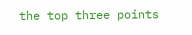the top three points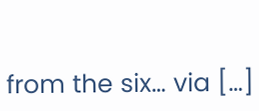from the six… via […]